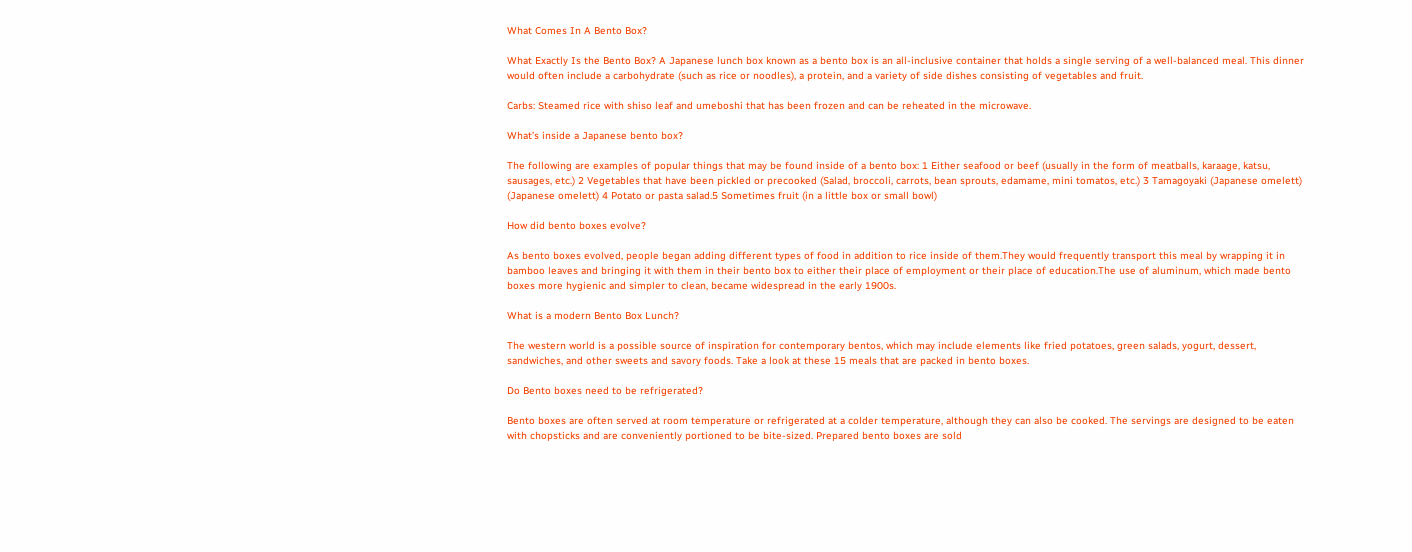What Comes In A Bento Box?

What Exactly Is the Bento Box? A Japanese lunch box known as a bento box is an all-inclusive container that holds a single serving of a well-balanced meal. This dinner would often include a carbohydrate (such as rice or noodles), a protein, and a variety of side dishes consisting of vegetables and fruit.

Carbs: Steamed rice with shiso leaf and umeboshi that has been frozen and can be reheated in the microwave.

What’s inside a Japanese bento box?

The following are examples of popular things that may be found inside of a bento box: 1 Either seafood or beef (usually in the form of meatballs, karaage, katsu, sausages, etc.) 2 Vegetables that have been pickled or precooked (Salad, broccoli, carrots, bean sprouts, edamame, mini tomatos, etc.) 3 Tamagoyaki (Japanese omelett) (Japanese omelett) 4 Potato or pasta salad.5 Sometimes fruit (in a little box or small bowl)

How did bento boxes evolve?

As bento boxes evolved, people began adding different types of food in addition to rice inside of them.They would frequently transport this meal by wrapping it in bamboo leaves and bringing it with them in their bento box to either their place of employment or their place of education.The use of aluminum, which made bento boxes more hygienic and simpler to clean, became widespread in the early 1900s.

What is a modern Bento Box Lunch?

The western world is a possible source of inspiration for contemporary bentos, which may include elements like fried potatoes, green salads, yogurt, dessert, sandwiches, and other sweets and savory foods. Take a look at these 15 meals that are packed in bento boxes.

Do Bento boxes need to be refrigerated?

Bento boxes are often served at room temperature or refrigerated at a colder temperature, although they can also be cooked. The servings are designed to be eaten with chopsticks and are conveniently portioned to be bite-sized. Prepared bento boxes are sold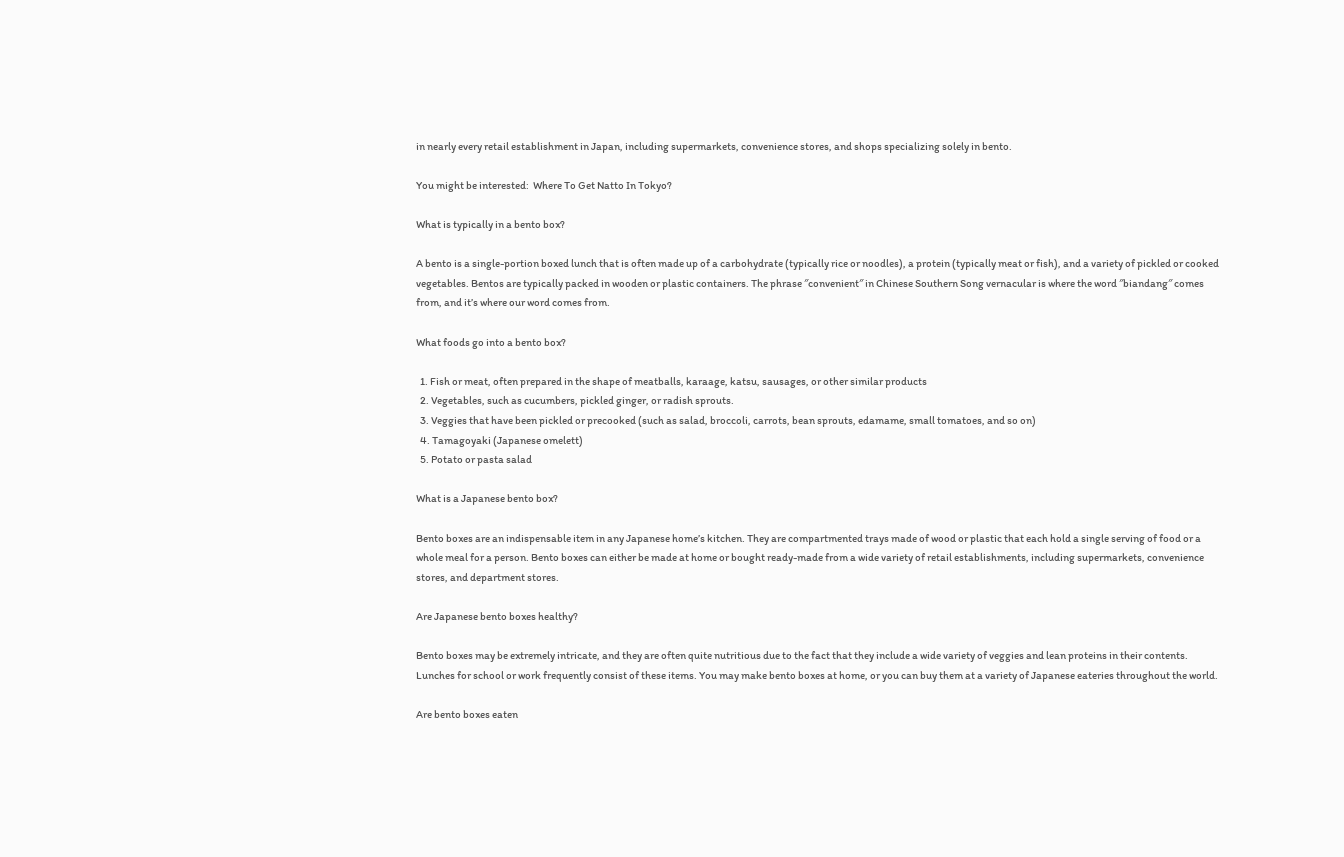in nearly every retail establishment in Japan, including supermarkets, convenience stores, and shops specializing solely in bento.

You might be interested:  Where To Get Natto In Tokyo?

What is typically in a bento box?

A bento is a single-portion boxed lunch that is often made up of a carbohydrate (typically rice or noodles), a protein (typically meat or fish), and a variety of pickled or cooked vegetables. Bentos are typically packed in wooden or plastic containers. The phrase ″convenient″ in Chinese Southern Song vernacular is where the word ″biandang″ comes from, and it’s where our word comes from.

What foods go into a bento box?

  1. Fish or meat, often prepared in the shape of meatballs, karaage, katsu, sausages, or other similar products
  2. Vegetables, such as cucumbers, pickled ginger, or radish sprouts.
  3. Veggies that have been pickled or precooked (such as salad, broccoli, carrots, bean sprouts, edamame, small tomatoes, and so on)
  4. Tamagoyaki (Japanese omelett)
  5. Potato or pasta salad

What is a Japanese bento box?

Bento boxes are an indispensable item in any Japanese home’s kitchen. They are compartmented trays made of wood or plastic that each hold a single serving of food or a whole meal for a person. Bento boxes can either be made at home or bought ready-made from a wide variety of retail establishments, including supermarkets, convenience stores, and department stores.

Are Japanese bento boxes healthy?

Bento boxes may be extremely intricate, and they are often quite nutritious due to the fact that they include a wide variety of veggies and lean proteins in their contents. Lunches for school or work frequently consist of these items. You may make bento boxes at home, or you can buy them at a variety of Japanese eateries throughout the world.

Are bento boxes eaten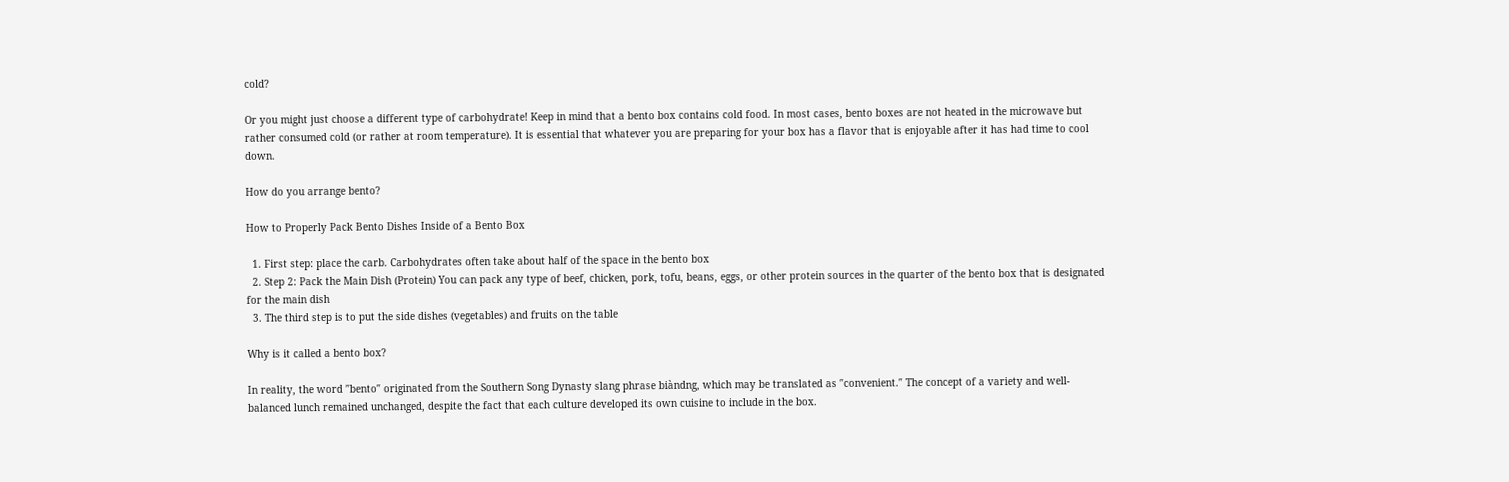cold?

Or you might just choose a different type of carbohydrate! Keep in mind that a bento box contains cold food. In most cases, bento boxes are not heated in the microwave but rather consumed cold (or rather at room temperature). It is essential that whatever you are preparing for your box has a flavor that is enjoyable after it has had time to cool down.

How do you arrange bento?

How to Properly Pack Bento Dishes Inside of a Bento Box

  1. First step: place the carb. Carbohydrates often take about half of the space in the bento box
  2. Step 2: Pack the Main Dish (Protein) You can pack any type of beef, chicken, pork, tofu, beans, eggs, or other protein sources in the quarter of the bento box that is designated for the main dish
  3. The third step is to put the side dishes (vegetables) and fruits on the table

Why is it called a bento box?

In reality, the word ″bento″ originated from the Southern Song Dynasty slang phrase biàndng, which may be translated as ″convenient.″ The concept of a variety and well-balanced lunch remained unchanged, despite the fact that each culture developed its own cuisine to include in the box.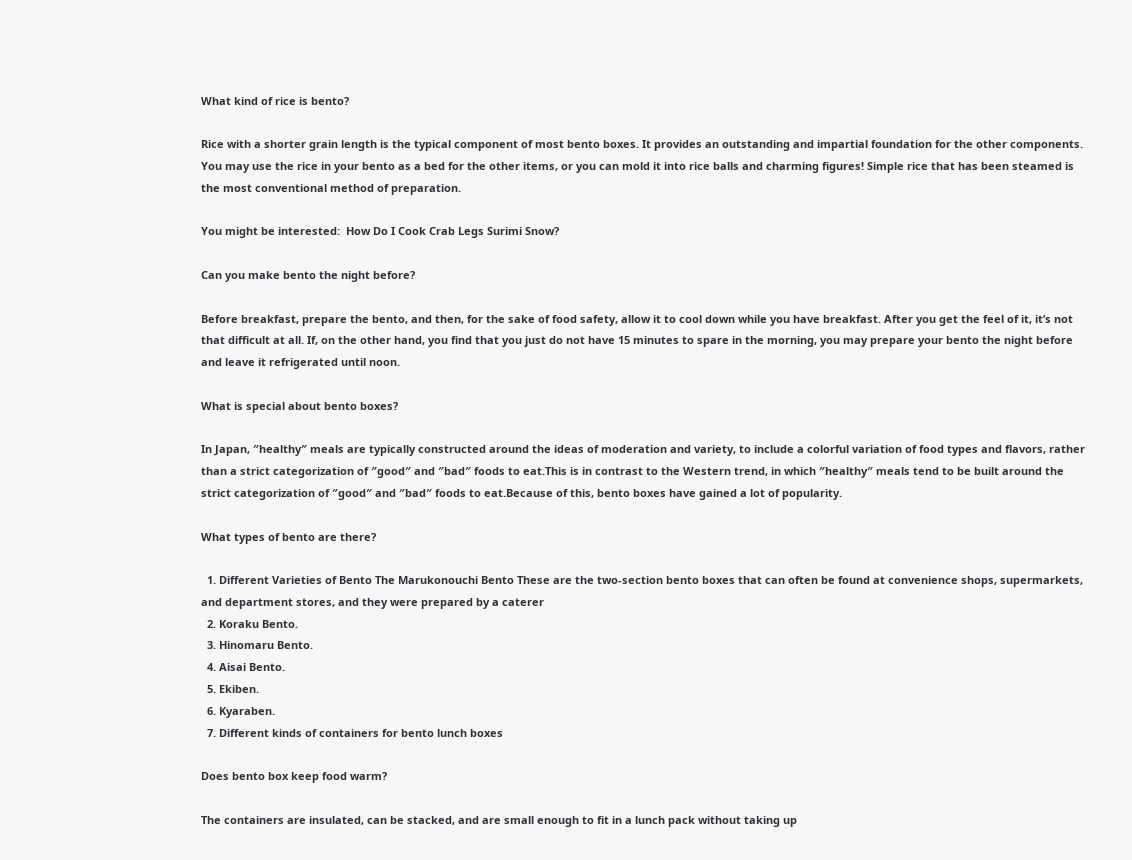What kind of rice is bento?

Rice with a shorter grain length is the typical component of most bento boxes. It provides an outstanding and impartial foundation for the other components. You may use the rice in your bento as a bed for the other items, or you can mold it into rice balls and charming figures! Simple rice that has been steamed is the most conventional method of preparation.

You might be interested:  How Do I Cook Crab Legs Surimi Snow?

Can you make bento the night before?

Before breakfast, prepare the bento, and then, for the sake of food safety, allow it to cool down while you have breakfast. After you get the feel of it, it’s not that difficult at all. If, on the other hand, you find that you just do not have 15 minutes to spare in the morning, you may prepare your bento the night before and leave it refrigerated until noon.

What is special about bento boxes?

In Japan, ″healthy″ meals are typically constructed around the ideas of moderation and variety, to include a colorful variation of food types and flavors, rather than a strict categorization of ″good″ and ″bad″ foods to eat.This is in contrast to the Western trend, in which ″healthy″ meals tend to be built around the strict categorization of ″good″ and ″bad″ foods to eat.Because of this, bento boxes have gained a lot of popularity.

What types of bento are there?

  1. Different Varieties of Bento The Marukonouchi Bento These are the two-section bento boxes that can often be found at convenience shops, supermarkets, and department stores, and they were prepared by a caterer
  2. Koraku Bento.
  3. Hinomaru Bento.
  4. Aisai Bento.
  5. Ekiben.
  6. Kyaraben.
  7. Different kinds of containers for bento lunch boxes

Does bento box keep food warm?

The containers are insulated, can be stacked, and are small enough to fit in a lunch pack without taking up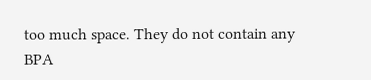too much space. They do not contain any BPA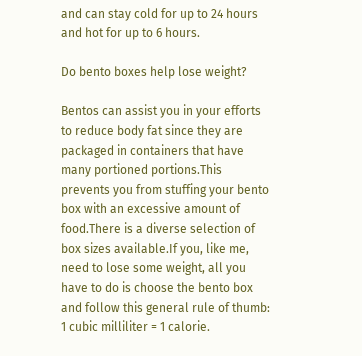and can stay cold for up to 24 hours and hot for up to 6 hours.

Do bento boxes help lose weight?

Bentos can assist you in your efforts to reduce body fat since they are packaged in containers that have many portioned portions.This prevents you from stuffing your bento box with an excessive amount of food.There is a diverse selection of box sizes available.If you, like me, need to lose some weight, all you have to do is choose the bento box and follow this general rule of thumb: 1 cubic milliliter = 1 calorie.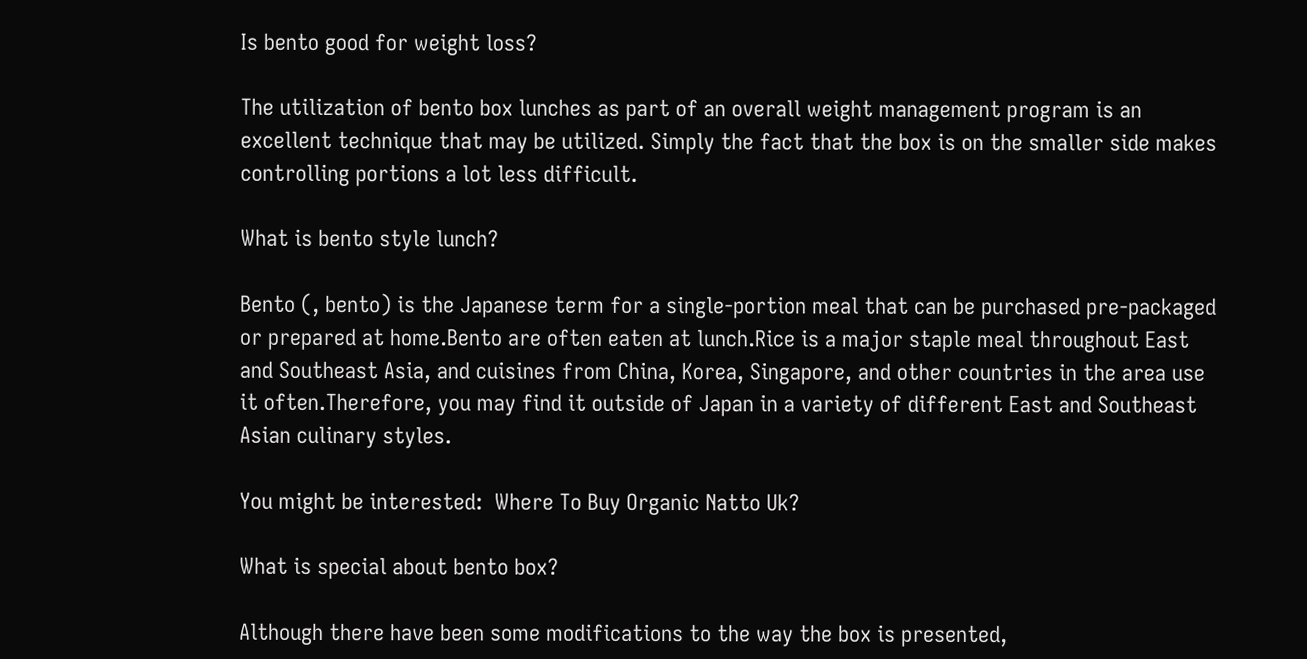Is bento good for weight loss?

The utilization of bento box lunches as part of an overall weight management program is an excellent technique that may be utilized. Simply the fact that the box is on the smaller side makes controlling portions a lot less difficult.

What is bento style lunch?

Bento (, bento) is the Japanese term for a single-portion meal that can be purchased pre-packaged or prepared at home.Bento are often eaten at lunch.Rice is a major staple meal throughout East and Southeast Asia, and cuisines from China, Korea, Singapore, and other countries in the area use it often.Therefore, you may find it outside of Japan in a variety of different East and Southeast Asian culinary styles.

You might be interested:  Where To Buy Organic Natto Uk?

What is special about bento box?

Although there have been some modifications to the way the box is presented,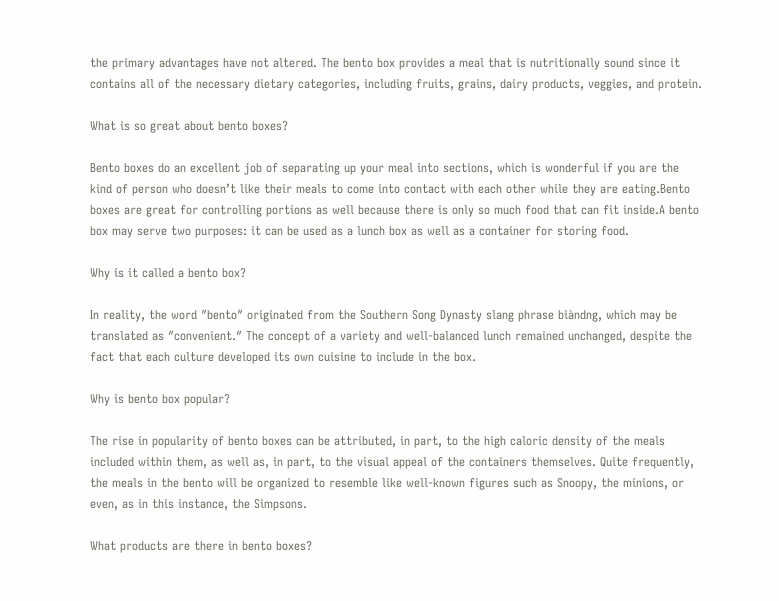the primary advantages have not altered. The bento box provides a meal that is nutritionally sound since it contains all of the necessary dietary categories, including fruits, grains, dairy products, veggies, and protein.

What is so great about bento boxes?

Bento boxes do an excellent job of separating up your meal into sections, which is wonderful if you are the kind of person who doesn’t like their meals to come into contact with each other while they are eating.Bento boxes are great for controlling portions as well because there is only so much food that can fit inside.A bento box may serve two purposes: it can be used as a lunch box as well as a container for storing food.

Why is it called a bento box?

In reality, the word ″bento″ originated from the Southern Song Dynasty slang phrase biàndng, which may be translated as ″convenient.″ The concept of a variety and well-balanced lunch remained unchanged, despite the fact that each culture developed its own cuisine to include in the box.

Why is bento box popular?

The rise in popularity of bento boxes can be attributed, in part, to the high caloric density of the meals included within them, as well as, in part, to the visual appeal of the containers themselves. Quite frequently, the meals in the bento will be organized to resemble like well-known figures such as Snoopy, the minions, or even, as in this instance, the Simpsons.

What products are there in bento boxes?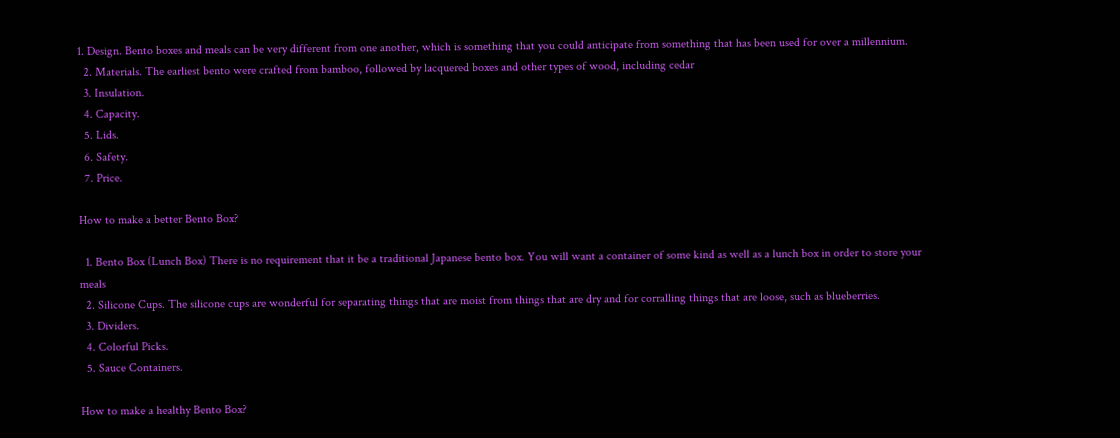1. Design. Bento boxes and meals can be very different from one another, which is something that you could anticipate from something that has been used for over a millennium.
  2. Materials. The earliest bento were crafted from bamboo, followed by lacquered boxes and other types of wood, including cedar
  3. Insulation.
  4. Capacity.
  5. Lids.
  6. Safety.
  7. Price.

How to make a better Bento Box?

  1. Bento Box (Lunch Box) There is no requirement that it be a traditional Japanese bento box. You will want a container of some kind as well as a lunch box in order to store your meals
  2. Silicone Cups. The silicone cups are wonderful for separating things that are moist from things that are dry and for corralling things that are loose, such as blueberries.
  3. Dividers.
  4. Colorful Picks.
  5. Sauce Containers.

How to make a healthy Bento Box?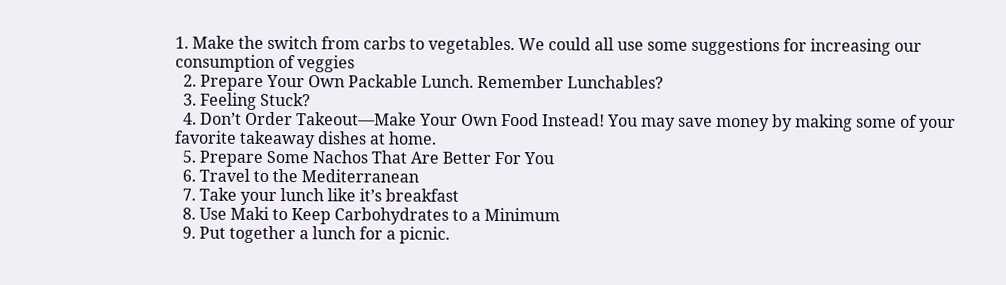1. Make the switch from carbs to vegetables. We could all use some suggestions for increasing our consumption of veggies
  2. Prepare Your Own Packable Lunch. Remember Lunchables?
  3. Feeling Stuck?
  4. Don’t Order Takeout—Make Your Own Food Instead! You may save money by making some of your favorite takeaway dishes at home.
  5. Prepare Some Nachos That Are Better For You
  6. Travel to the Mediterranean
  7. Take your lunch like it’s breakfast
  8. Use Maki to Keep Carbohydrates to a Minimum
  9. Put together a lunch for a picnic.